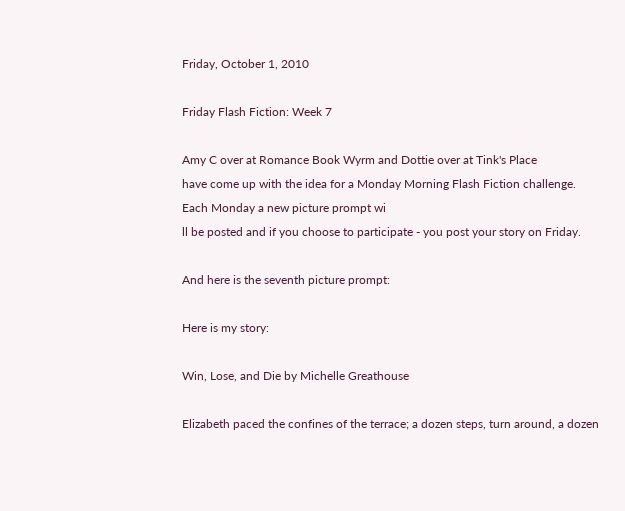Friday, October 1, 2010

Friday Flash Fiction: Week 7

Amy C over at Romance Book Wyrm and Dottie over at Tink's Place
have come up with the idea for a Monday Morning Flash Fiction challenge. Each Monday a new picture prompt wi
ll be posted and if you choose to participate - you post your story on Friday.

And here is the seventh picture prompt:

Here is my story:

Win, Lose, and Die by Michelle Greathouse

Elizabeth paced the confines of the terrace; a dozen steps, turn around, a dozen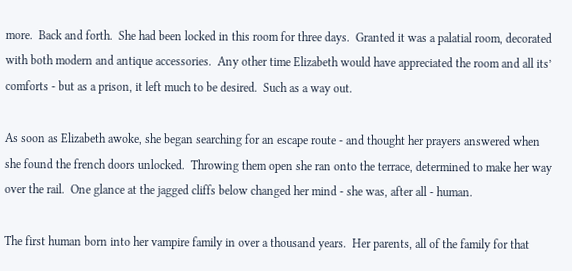more.  Back and forth.  She had been locked in this room for three days.  Granted it was a palatial room, decorated with both modern and antique accessories.  Any other time Elizabeth would have appreciated the room and all its’ comforts - but as a prison, it left much to be desired.  Such as a way out.

As soon as Elizabeth awoke, she began searching for an escape route - and thought her prayers answered when she found the french doors unlocked.  Throwing them open she ran onto the terrace, determined to make her way over the rail.  One glance at the jagged cliffs below changed her mind - she was, after all - human.

The first human born into her vampire family in over a thousand years.  Her parents, all of the family for that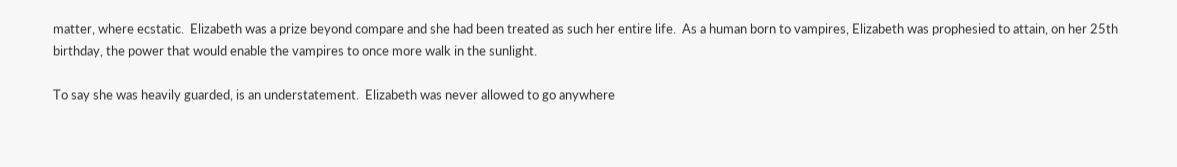matter, where ecstatic.  Elizabeth was a prize beyond compare and she had been treated as such her entire life.  As a human born to vampires, Elizabeth was prophesied to attain, on her 25th birthday, the power that would enable the vampires to once more walk in the sunlight.

To say she was heavily guarded, is an understatement.  Elizabeth was never allowed to go anywhere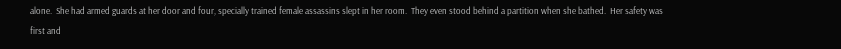alone.  She had armed guards at her door and four, specially trained female assassins slept in her room.  They even stood behind a partition when she bathed.  Her safety was first and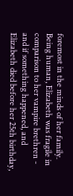foremost in the minds of her family.  Being human, Elizabeth was fragile in comparison to her vampire brethren - and if something happened, and Elizabeth died before her 25th birthday,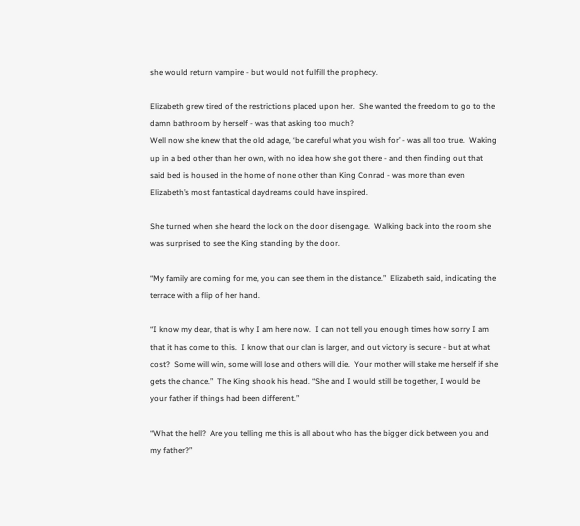she would return vampire - but would not fulfill the prophecy.

Elizabeth grew tired of the restrictions placed upon her.  She wanted the freedom to go to the damn bathroom by herself - was that asking too much?
Well now she knew that the old adage, ‘be careful what you wish for’ - was all too true.  Waking up in a bed other than her own, with no idea how she got there - and then finding out that said bed is housed in the home of none other than King Conrad - was more than even Elizabeth’s most fantastical daydreams could have inspired.

She turned when she heard the lock on the door disengage.  Walking back into the room she was surprised to see the King standing by the door.

“My family are coming for me, you can see them in the distance.”  Elizabeth said, indicating the terrace with a flip of her hand.

“I know my dear, that is why I am here now.  I can not tell you enough times how sorry I am that it has come to this.  I know that our clan is larger, and out victory is secure - but at what cost?  Some will win, some will lose and others will die.  Your mother will stake me herself if she gets the chance.”  The King shook his head. “She and I would still be together, I would be your father if things had been different.”

“What the hell?  Are you telling me this is all about who has the bigger dick between you and my father?”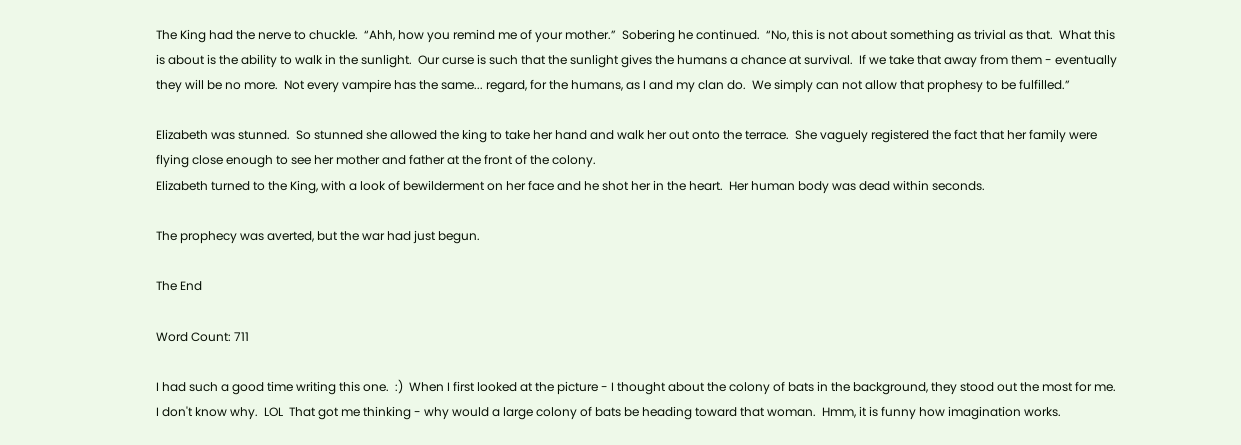The King had the nerve to chuckle.  “Ahh, how you remind me of your mother.”  Sobering he continued.  “No, this is not about something as trivial as that.  What this is about is the ability to walk in the sunlight.  Our curse is such that the sunlight gives the humans a chance at survival.  If we take that away from them - eventually they will be no more.  Not every vampire has the same... regard, for the humans, as I and my clan do.  We simply can not allow that prophesy to be fulfilled.”

Elizabeth was stunned.  So stunned she allowed the king to take her hand and walk her out onto the terrace.  She vaguely registered the fact that her family were flying close enough to see her mother and father at the front of the colony.
Elizabeth turned to the King, with a look of bewilderment on her face and he shot her in the heart.  Her human body was dead within seconds.

The prophecy was averted, but the war had just begun.

The End

Word Count: 711

I had such a good time writing this one.  :)  When I first looked at the picture - I thought about the colony of bats in the background, they stood out the most for me.  I don't know why.  LOL  That got me thinking - why would a large colony of bats be heading toward that woman.  Hmm, it is funny how imagination works.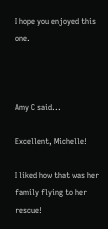I hope you enjoyed this one.



Amy C said...

Excellent, Michelle!

I liked how that was her family flying to her rescue!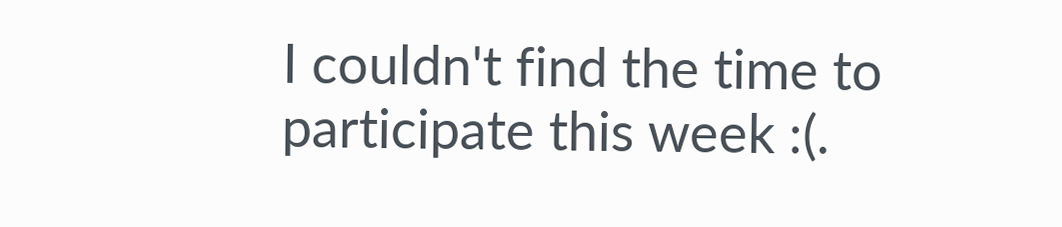I couldn't find the time to participate this week :(.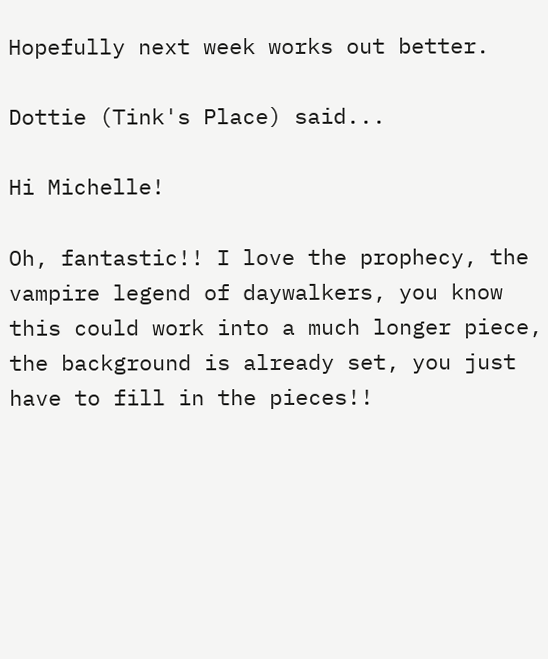Hopefully next week works out better.

Dottie (Tink's Place) said...

Hi Michelle!

Oh, fantastic!! I love the prophecy, the vampire legend of daywalkers, you know this could work into a much longer piece, the background is already set, you just have to fill in the pieces!!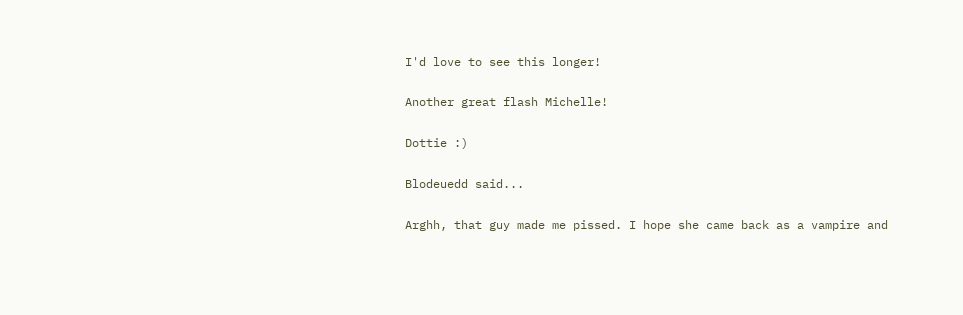I'd love to see this longer!

Another great flash Michelle!

Dottie :)

Blodeuedd said...

Arghh, that guy made me pissed. I hope she came back as a vampire and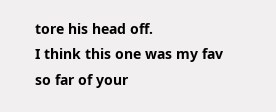tore his head off.
I think this one was my fav so far of your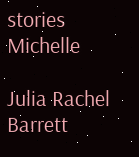stories Michelle

Julia Rachel Barrett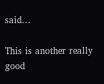said...

This is another really good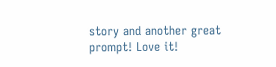story and another great prompt! Love it!